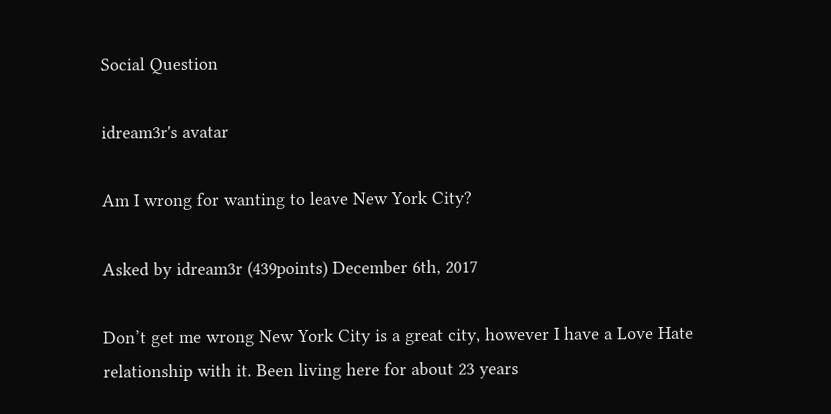Social Question

idream3r's avatar

Am I wrong for wanting to leave New York City?

Asked by idream3r (439points) December 6th, 2017

Don’t get me wrong New York City is a great city, however I have a Love Hate relationship with it. Been living here for about 23 years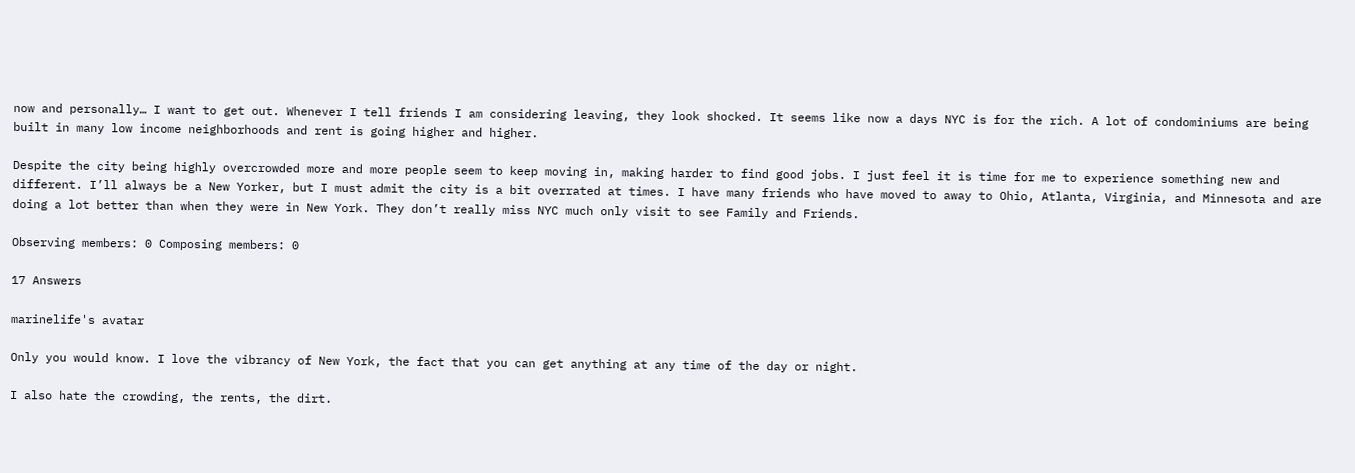now and personally… I want to get out. Whenever I tell friends I am considering leaving, they look shocked. It seems like now a days NYC is for the rich. A lot of condominiums are being built in many low income neighborhoods and rent is going higher and higher.

Despite the city being highly overcrowded more and more people seem to keep moving in, making harder to find good jobs. I just feel it is time for me to experience something new and different. I’ll always be a New Yorker, but I must admit the city is a bit overrated at times. I have many friends who have moved to away to Ohio, Atlanta, Virginia, and Minnesota and are doing a lot better than when they were in New York. They don’t really miss NYC much only visit to see Family and Friends.

Observing members: 0 Composing members: 0

17 Answers

marinelife's avatar

Only you would know. I love the vibrancy of New York, the fact that you can get anything at any time of the day or night.

I also hate the crowding, the rents, the dirt.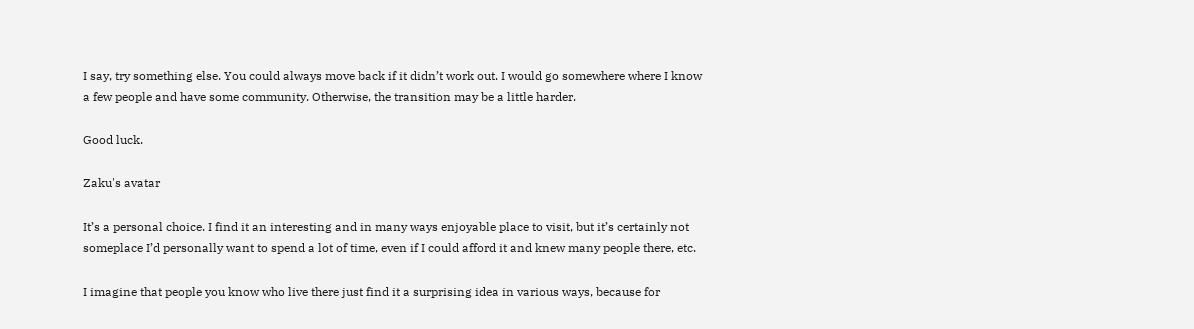I say, try something else. You could always move back if it didn’t work out. I would go somewhere where I know a few people and have some community. Otherwise, the transition may be a little harder.

Good luck.

Zaku's avatar

It’s a personal choice. I find it an interesting and in many ways enjoyable place to visit, but it’s certainly not someplace I’d personally want to spend a lot of time, even if I could afford it and knew many people there, etc.

I imagine that people you know who live there just find it a surprising idea in various ways, because for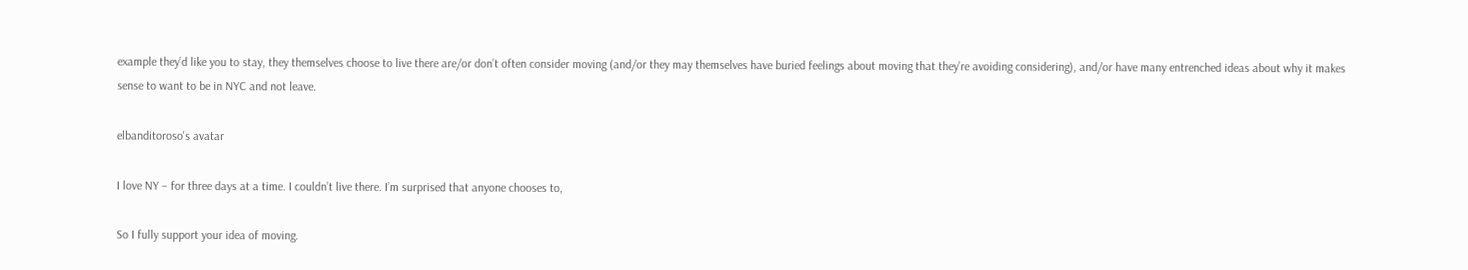example they’d like you to stay, they themselves choose to live there are/or don’t often consider moving (and/or they may themselves have buried feelings about moving that they’re avoiding considering), and/or have many entrenched ideas about why it makes sense to want to be in NYC and not leave.

elbanditoroso's avatar

I love NY – for three days at a time. I couldn’t live there. I’m surprised that anyone chooses to,

So I fully support your idea of moving.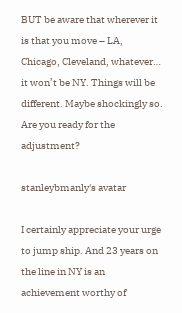BUT be aware that wherever it is that you move – LA, Chicago, Cleveland, whatever… it won’t be NY. Things will be different. Maybe shockingly so. Are you ready for the adjustment?

stanleybmanly's avatar

I certainly appreciate your urge to jump ship. And 23 years on the line in NY is an achievement worthy of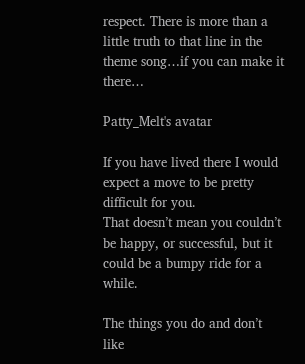respect. There is more than a little truth to that line in the theme song…if you can make it there…

Patty_Melt's avatar

If you have lived there I would expect a move to be pretty difficult for you.
That doesn’t mean you couldn’t be happy, or successful, but it could be a bumpy ride for a while.

The things you do and don’t like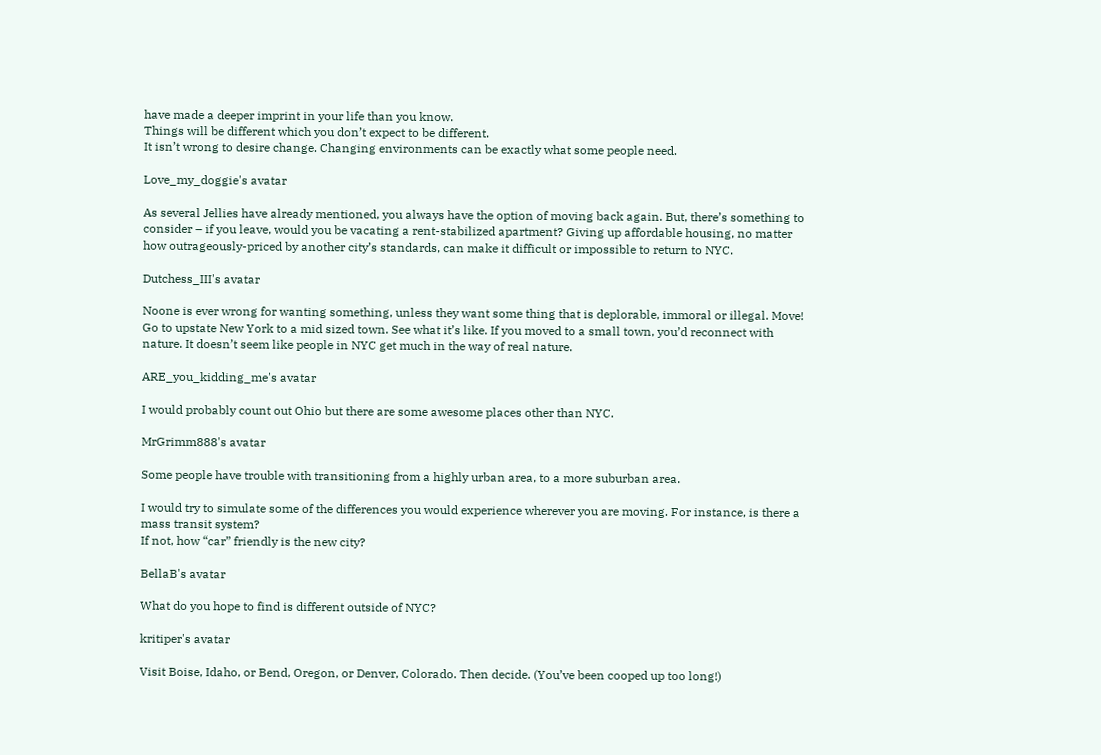have made a deeper imprint in your life than you know.
Things will be different which you don’t expect to be different.
It isn’t wrong to desire change. Changing environments can be exactly what some people need.

Love_my_doggie's avatar

As several Jellies have already mentioned, you always have the option of moving back again. But, there’s something to consider – if you leave, would you be vacating a rent-stabilized apartment? Giving up affordable housing, no matter how outrageously-priced by another city’s standards, can make it difficult or impossible to return to NYC.

Dutchess_III's avatar

Noone is ever wrong for wanting something, unless they want some thing that is deplorable, immoral or illegal. Move! Go to upstate New York to a mid sized town. See what it’s like. If you moved to a small town, you’d reconnect with nature. It doesn’t seem like people in NYC get much in the way of real nature.

ARE_you_kidding_me's avatar

I would probably count out Ohio but there are some awesome places other than NYC.

MrGrimm888's avatar

Some people have trouble with transitioning from a highly urban area, to a more suburban area.

I would try to simulate some of the differences you would experience wherever you are moving. For instance, is there a mass transit system?
If not, how “car” friendly is the new city?

BellaB's avatar

What do you hope to find is different outside of NYC?

kritiper's avatar

Visit Boise, Idaho, or Bend, Oregon, or Denver, Colorado. Then decide. (You’ve been cooped up too long!)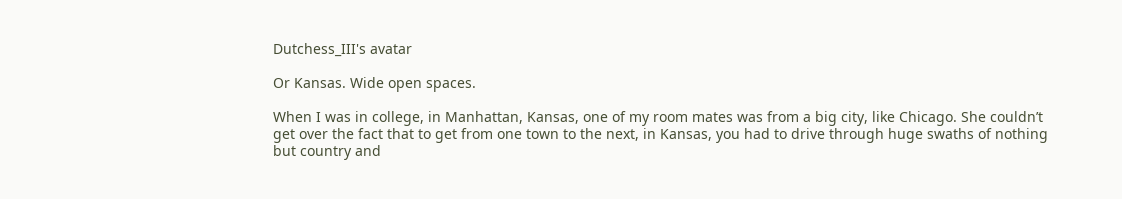Dutchess_III's avatar

Or Kansas. Wide open spaces.

When I was in college, in Manhattan, Kansas, one of my room mates was from a big city, like Chicago. She couldn’t get over the fact that to get from one town to the next, in Kansas, you had to drive through huge swaths of nothing but country and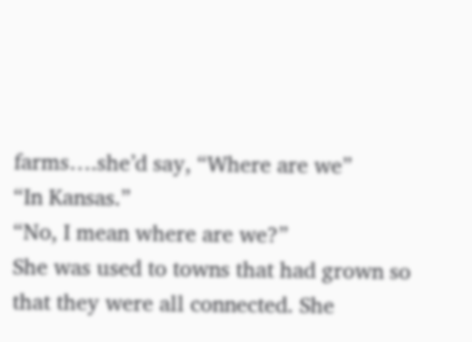farms….she’d say, “Where are we”
“In Kansas.”
“No, I mean where are we?”
She was used to towns that had grown so that they were all connected. She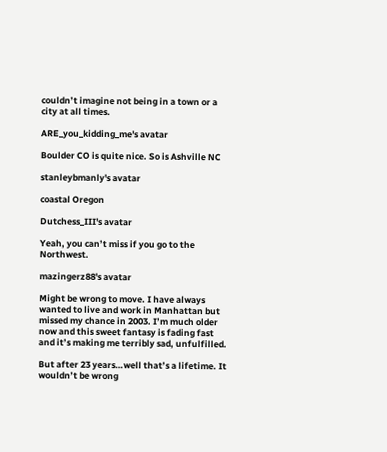couldn’t imagine not being in a town or a city at all times.

ARE_you_kidding_me's avatar

Boulder CO is quite nice. So is Ashville NC

stanleybmanly's avatar

coastal Oregon

Dutchess_III's avatar

Yeah, you can’t miss if you go to the Northwest.

mazingerz88's avatar

Might be wrong to move. I have always wanted to live and work in Manhattan but missed my chance in 2003. I’m much older now and this sweet fantasy is fading fast and it’s making me terribly sad, unfulfilled.

But after 23 years…well that’s a lifetime. It wouldn’t be wrong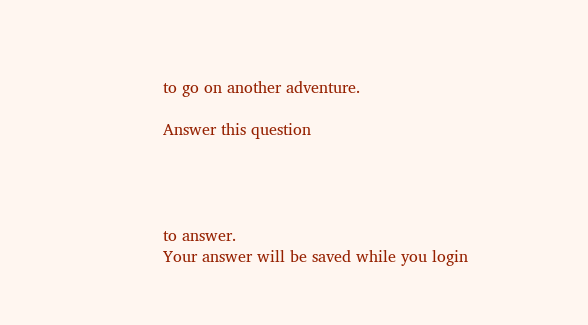to go on another adventure.

Answer this question




to answer.
Your answer will be saved while you login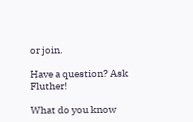or join.

Have a question? Ask Fluther!

What do you know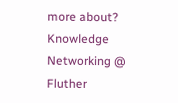more about?
Knowledge Networking @ Fluther